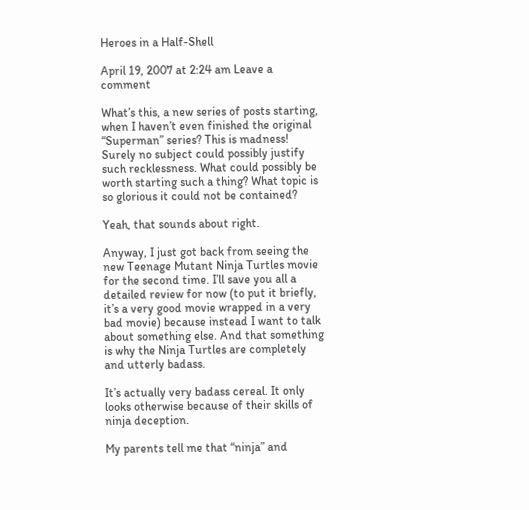Heroes in a Half-Shell

April 19, 2007 at 2:24 am Leave a comment

What’s this, a new series of posts starting, when I haven’t even finished the original “Superman” series? This is madness! Surely no subject could possibly justify such recklessness. What could possibly be worth starting such a thing? What topic is so glorious it could not be contained?

Yeah, that sounds about right.

Anyway, I just got back from seeing the new Teenage Mutant Ninja Turtles movie for the second time. I’ll save you all a detailed review for now (to put it briefly, it’s a very good movie wrapped in a very bad movie) because instead I want to talk about something else. And that something is why the Ninja Turtles are completely and utterly badass.

It’s actually very badass cereal. It only looks otherwise because of their skills of ninja deception.

My parents tell me that “ninja” and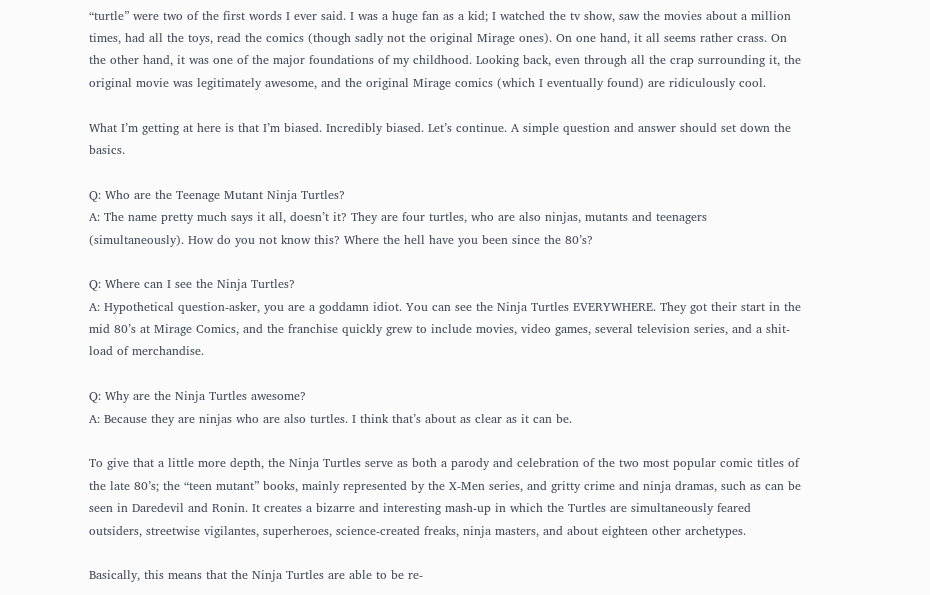“turtle” were two of the first words I ever said. I was a huge fan as a kid; I watched the tv show, saw the movies about a million times, had all the toys, read the comics (though sadly not the original Mirage ones). On one hand, it all seems rather crass. On the other hand, it was one of the major foundations of my childhood. Looking back, even through all the crap surrounding it, the original movie was legitimately awesome, and the original Mirage comics (which I eventually found) are ridiculously cool.

What I’m getting at here is that I’m biased. Incredibly biased. Let’s continue. A simple question and answer should set down the basics.

Q: Who are the Teenage Mutant Ninja Turtles?
A: The name pretty much says it all, doesn’t it? They are four turtles, who are also ninjas, mutants and teenagers (simultaneously). How do you not know this? Where the hell have you been since the 80’s?

Q: Where can I see the Ninja Turtles?
A: Hypothetical question-asker, you are a goddamn idiot. You can see the Ninja Turtles EVERYWHERE. They got their start in the mid 80’s at Mirage Comics, and the franchise quickly grew to include movies, video games, several television series, and a shit-load of merchandise.

Q: Why are the Ninja Turtles awesome?
A: Because they are ninjas who are also turtles. I think that’s about as clear as it can be.

To give that a little more depth, the Ninja Turtles serve as both a parody and celebration of the two most popular comic titles of the late 80’s; the “teen mutant” books, mainly represented by the X-Men series, and gritty crime and ninja dramas, such as can be seen in Daredevil and Ronin. It creates a bizarre and interesting mash-up in which the Turtles are simultaneously feared outsiders, streetwise vigilantes, superheroes, science-created freaks, ninja masters, and about eighteen other archetypes.

Basically, this means that the Ninja Turtles are able to be re-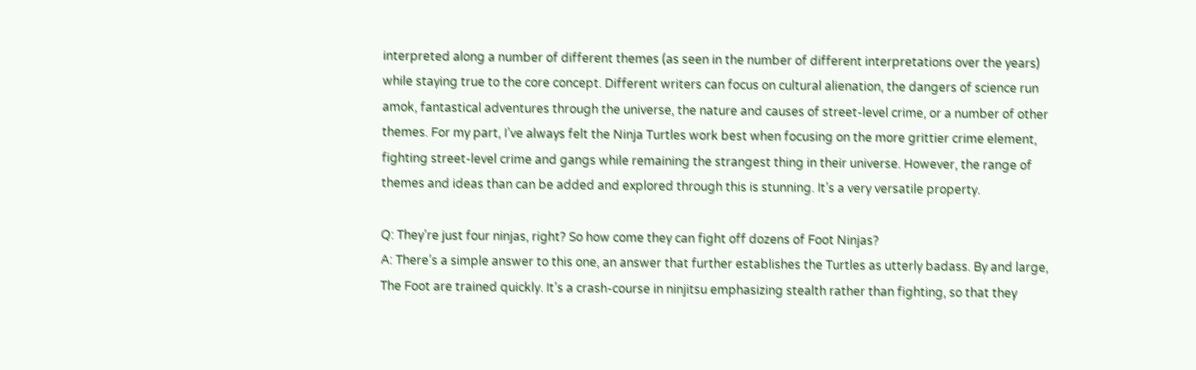interpreted along a number of different themes (as seen in the number of different interpretations over the years) while staying true to the core concept. Different writers can focus on cultural alienation, the dangers of science run amok, fantastical adventures through the universe, the nature and causes of street-level crime, or a number of other themes. For my part, I’ve always felt the Ninja Turtles work best when focusing on the more grittier crime element, fighting street-level crime and gangs while remaining the strangest thing in their universe. However, the range of themes and ideas than can be added and explored through this is stunning. It’s a very versatile property.

Q: They’re just four ninjas, right? So how come they can fight off dozens of Foot Ninjas?
A: There’s a simple answer to this one, an answer that further establishes the Turtles as utterly badass. By and large, The Foot are trained quickly. It’s a crash-course in ninjitsu emphasizing stealth rather than fighting, so that they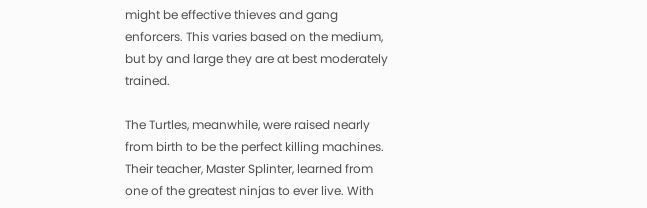might be effective thieves and gang enforcers. This varies based on the medium, but by and large they are at best moderately trained.

The Turtles, meanwhile, were raised nearly from birth to be the perfect killing machines. Their teacher, Master Splinter, learned from one of the greatest ninjas to ever live. With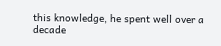this knowledge, he spent well over a decade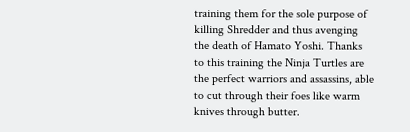training them for the sole purpose of killing Shredder and thus avenging the death of Hamato Yoshi. Thanks to this training the Ninja Turtles are the perfect warriors and assassins, able to cut through their foes like warm knives through butter.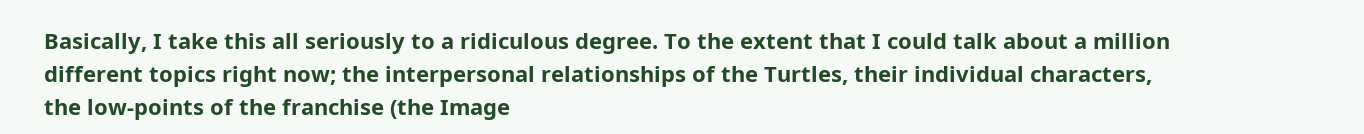Basically, I take this all seriously to a ridiculous degree. To the extent that I could talk about a million different topics right now; the interpersonal relationships of the Turtles, their individual characters, the low-points of the franchise (the Image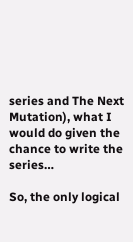series and The Next Mutation), what I would do given the chance to write the series…

So, the only logical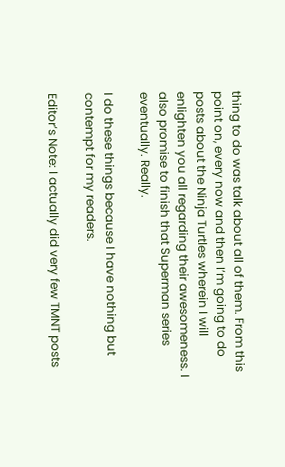thing to do was talk about all of them. From this point on, every now and then I’m going to do posts about the Ninja Turtles wherein I will enlighten you all regarding their awesomeness. I also promise to finish that Superman series eventually. Really.

I do these things because I have nothing but contempt for my readers.

Editor’s Note: I actually did very few TMNT posts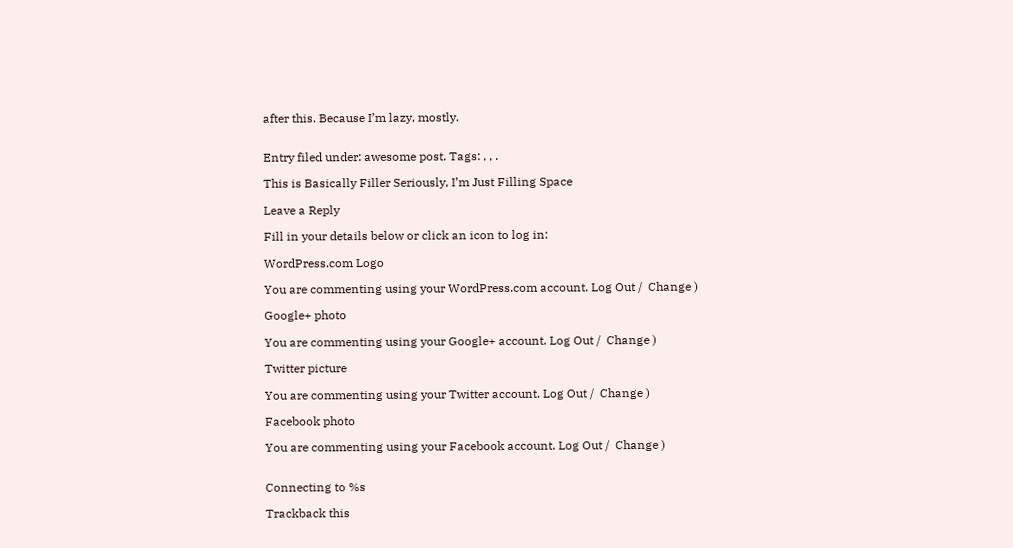after this. Because I’m lazy, mostly.


Entry filed under: awesome post. Tags: , , .

This is Basically Filler Seriously, I’m Just Filling Space

Leave a Reply

Fill in your details below or click an icon to log in:

WordPress.com Logo

You are commenting using your WordPress.com account. Log Out /  Change )

Google+ photo

You are commenting using your Google+ account. Log Out /  Change )

Twitter picture

You are commenting using your Twitter account. Log Out /  Change )

Facebook photo

You are commenting using your Facebook account. Log Out /  Change )


Connecting to %s

Trackback this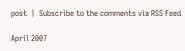post  |  Subscribe to the comments via RSS Feed

April 2007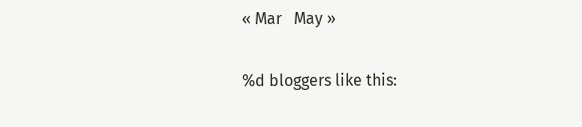« Mar   May »

%d bloggers like this: